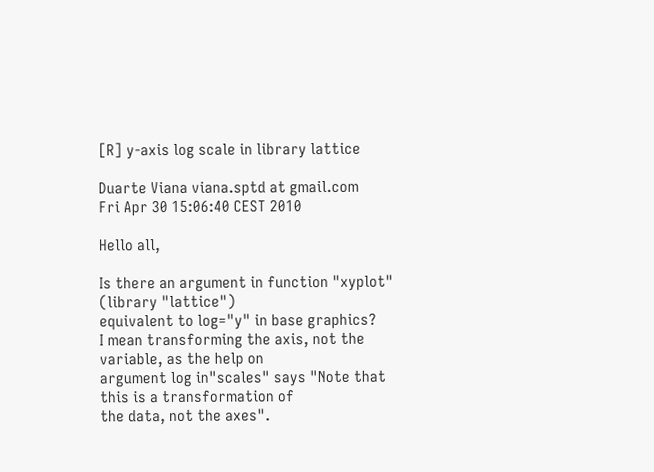[R] y-axis log scale in library lattice

Duarte Viana viana.sptd at gmail.com
Fri Apr 30 15:06:40 CEST 2010

Hello all,

Is there an argument in function "xyplot"  (library "lattice")
equivalent to log="y" in base graphics?
I mean transforming the axis, not the variable, as the help on
argument log in"scales" says "Note that this is a transformation of
the data, not the axes".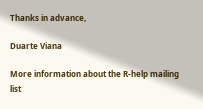Thanks in advance,

Duarte Viana

More information about the R-help mailing list